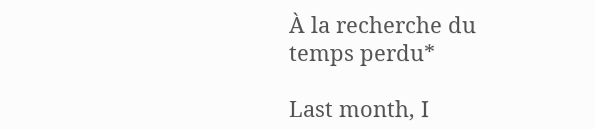À la recherche du temps perdu*

Last month, I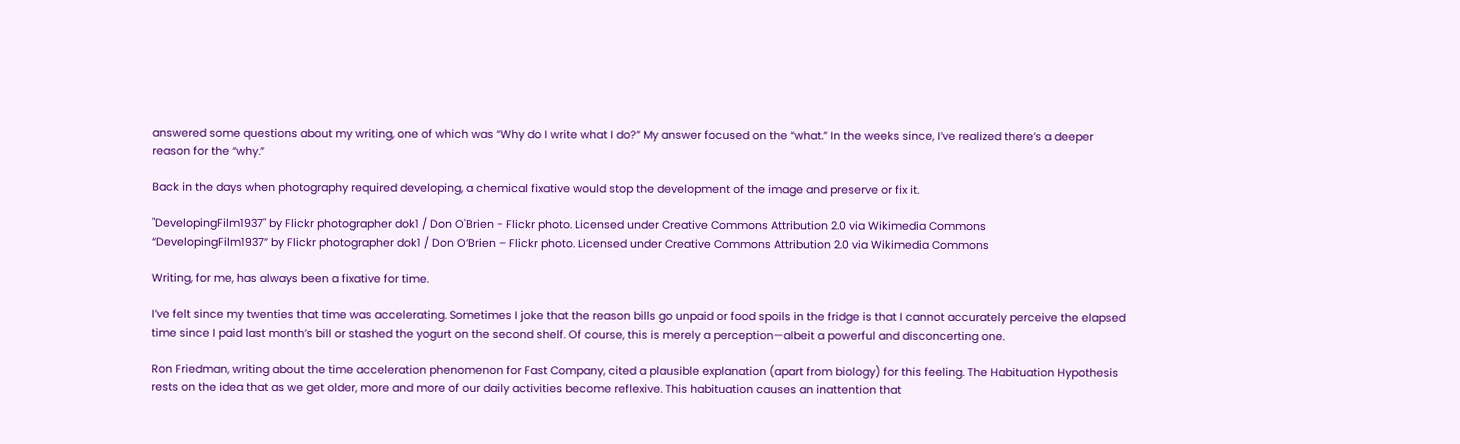answered some questions about my writing, one of which was “Why do I write what I do?” My answer focused on the “what.” In the weeks since, I’ve realized there’s a deeper reason for the “why.”

Back in the days when photography required developing, a chemical fixative would stop the development of the image and preserve or fix it.

"DevelopingFilm1937" by Flickr photographer dok1 / Don O'Brien - Flickr photo. Licensed under Creative Commons Attribution 2.0 via Wikimedia Commons
“DevelopingFilm1937” by Flickr photographer dok1 / Don O’Brien – Flickr photo. Licensed under Creative Commons Attribution 2.0 via Wikimedia Commons

Writing, for me, has always been a fixative for time.

I’ve felt since my twenties that time was accelerating. Sometimes I joke that the reason bills go unpaid or food spoils in the fridge is that I cannot accurately perceive the elapsed time since I paid last month’s bill or stashed the yogurt on the second shelf. Of course, this is merely a perception—albeit a powerful and disconcerting one.

Ron Friedman, writing about the time acceleration phenomenon for Fast Company, cited a plausible explanation (apart from biology) for this feeling. The Habituation Hypothesis rests on the idea that as we get older, more and more of our daily activities become reflexive. This habituation causes an inattention that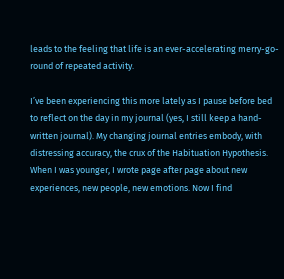leads to the feeling that life is an ever-accelerating merry-go-round of repeated activity.

I’ve been experiencing this more lately as I pause before bed to reflect on the day in my journal (yes, I still keep a hand-written journal). My changing journal entries embody, with distressing accuracy, the crux of the Habituation Hypothesis. When I was younger, I wrote page after page about new experiences, new people, new emotions. Now I find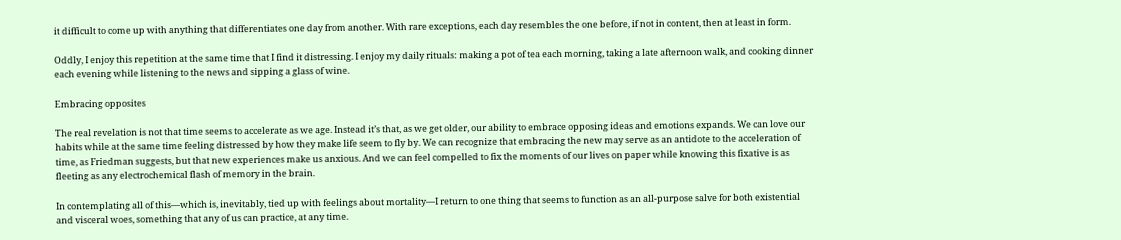it difficult to come up with anything that differentiates one day from another. With rare exceptions, each day resembles the one before, if not in content, then at least in form.

Oddly, I enjoy this repetition at the same time that I find it distressing. I enjoy my daily rituals: making a pot of tea each morning, taking a late afternoon walk, and cooking dinner each evening while listening to the news and sipping a glass of wine.

Embracing opposites

The real revelation is not that time seems to accelerate as we age. Instead it’s that, as we get older, our ability to embrace opposing ideas and emotions expands. We can love our habits while at the same time feeling distressed by how they make life seem to fly by. We can recognize that embracing the new may serve as an antidote to the acceleration of time, as Friedman suggests, but that new experiences make us anxious. And we can feel compelled to fix the moments of our lives on paper while knowing this fixative is as fleeting as any electrochemical flash of memory in the brain.

In contemplating all of this—which is, inevitably, tied up with feelings about mortality—I return to one thing that seems to function as an all-purpose salve for both existential and visceral woes, something that any of us can practice, at any time.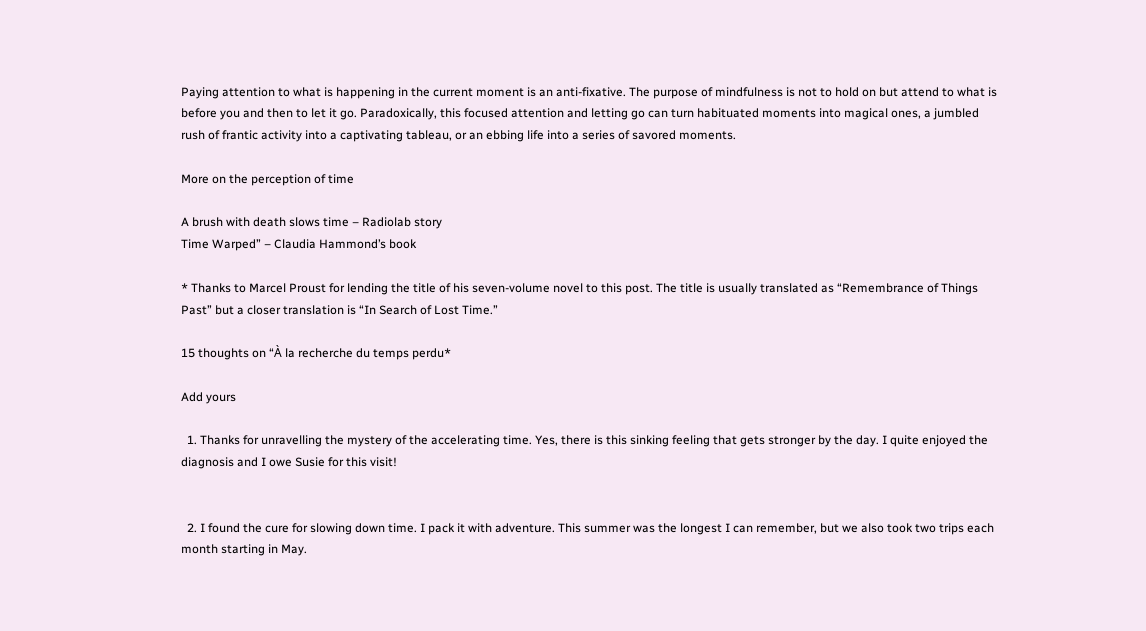Paying attention to what is happening in the current moment is an anti-fixative. The purpose of mindfulness is not to hold on but attend to what is before you and then to let it go. Paradoxically, this focused attention and letting go can turn habituated moments into magical ones, a jumbled rush of frantic activity into a captivating tableau, or an ebbing life into a series of savored moments.

More on the perception of time

A brush with death slows time – Radiolab story
Time Warped” – Claudia Hammond’s book

* Thanks to Marcel Proust for lending the title of his seven-volume novel to this post. The title is usually translated as “Remembrance of Things Past” but a closer translation is “In Search of Lost Time.”

15 thoughts on “À la recherche du temps perdu*

Add yours

  1. Thanks for unravelling the mystery of the accelerating time. Yes, there is this sinking feeling that gets stronger by the day. I quite enjoyed the diagnosis and I owe Susie for this visit!


  2. I found the cure for slowing down time. I pack it with adventure. This summer was the longest I can remember, but we also took two trips each month starting in May.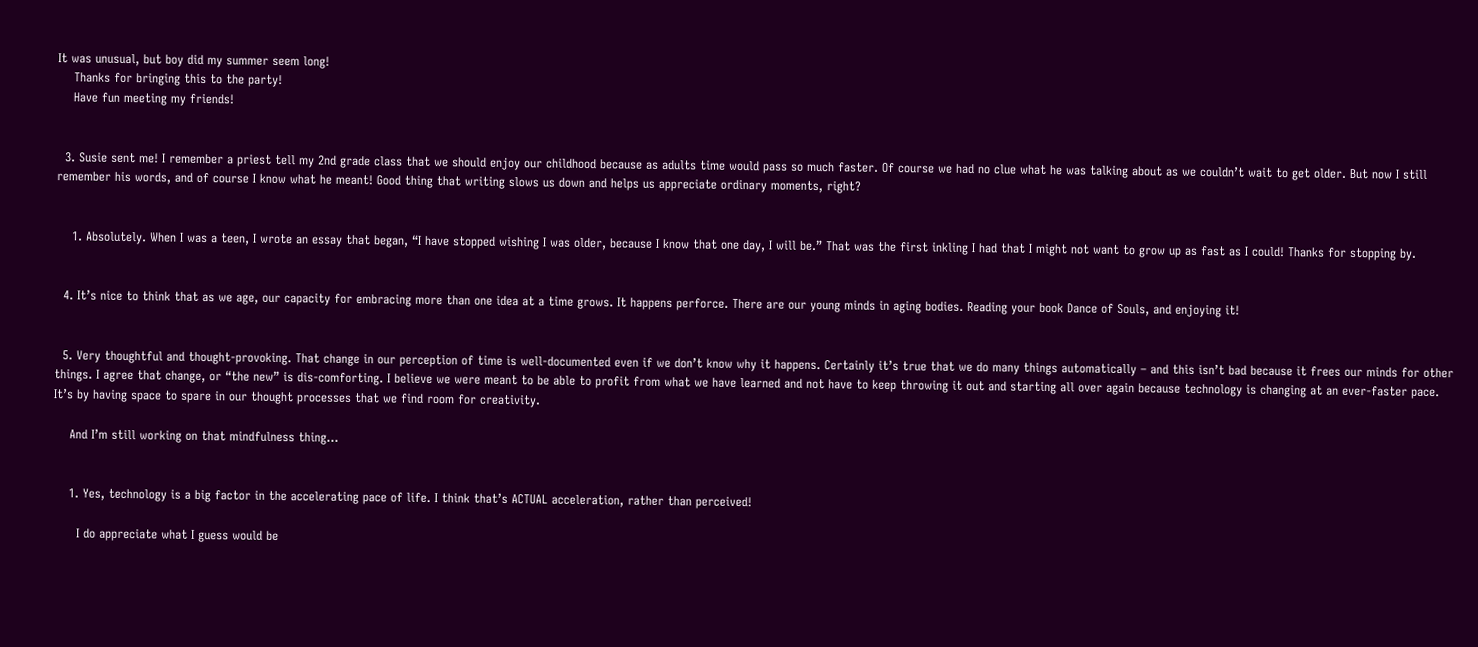It was unusual, but boy did my summer seem long!
    Thanks for bringing this to the party!
    Have fun meeting my friends!


  3. Susie sent me! I remember a priest tell my 2nd grade class that we should enjoy our childhood because as adults time would pass so much faster. Of course we had no clue what he was talking about as we couldn’t wait to get older. But now I still remember his words, and of course I know what he meant! Good thing that writing slows us down and helps us appreciate ordinary moments, right?


    1. Absolutely. When I was a teen, I wrote an essay that began, “I have stopped wishing I was older, because I know that one day, I will be.” That was the first inkling I had that I might not want to grow up as fast as I could! Thanks for stopping by.


  4. It’s nice to think that as we age, our capacity for embracing more than one idea at a time grows. It happens perforce. There are our young minds in aging bodies. Reading your book Dance of Souls, and enjoying it!


  5. Very thoughtful and thought-provoking. That change in our perception of time is well-documented even if we don’t know why it happens. Certainly it’s true that we do many things automatically – and this isn’t bad because it frees our minds for other things. I agree that change, or “the new” is dis-comforting. I believe we were meant to be able to profit from what we have learned and not have to keep throwing it out and starting all over again because technology is changing at an ever-faster pace. It’s by having space to spare in our thought processes that we find room for creativity.

    And I’m still working on that mindfulness thing…


    1. Yes, technology is a big factor in the accelerating pace of life. I think that’s ACTUAL acceleration, rather than perceived!

      I do appreciate what I guess would be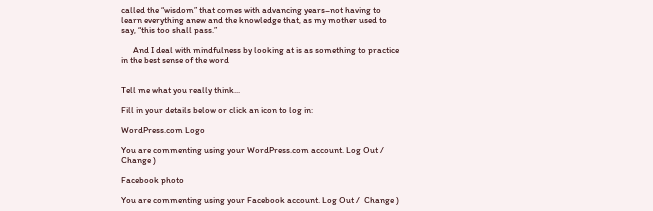called the “wisdom” that comes with advancing years–not having to learn everything anew and the knowledge that, as my mother used to say, “this too shall pass.”

      And I deal with mindfulness by looking at is as something to practice in the best sense of the word


Tell me what you really think...

Fill in your details below or click an icon to log in:

WordPress.com Logo

You are commenting using your WordPress.com account. Log Out /  Change )

Facebook photo

You are commenting using your Facebook account. Log Out /  Change )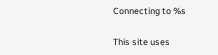Connecting to %s

This site uses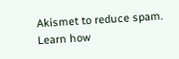Akismet to reduce spam. Learn how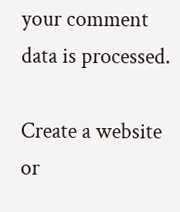your comment data is processed.

Create a website or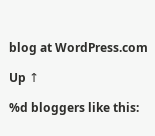blog at WordPress.com

Up ↑

%d bloggers like this: